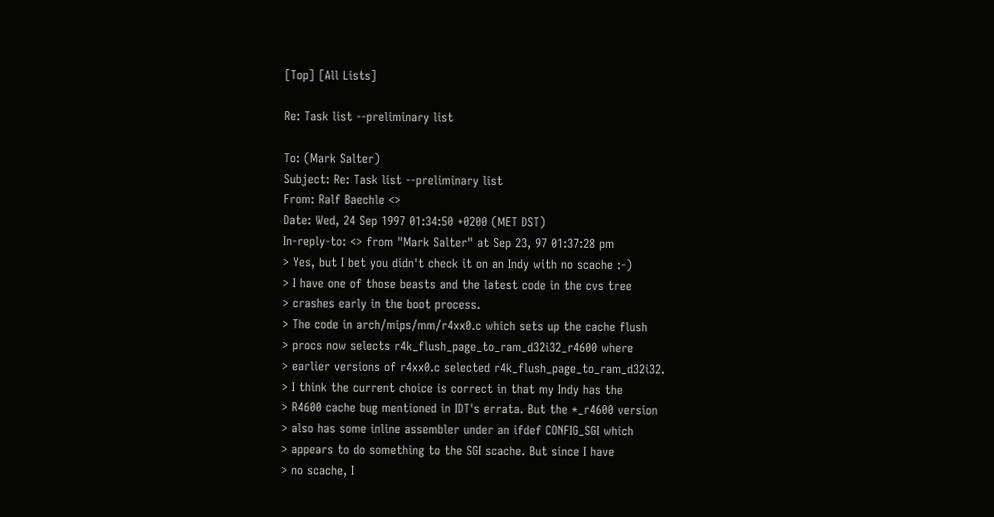[Top] [All Lists]

Re: Task list --preliminary list

To: (Mark Salter)
Subject: Re: Task list --preliminary list
From: Ralf Baechle <>
Date: Wed, 24 Sep 1997 01:34:50 +0200 (MET DST)
In-reply-to: <> from "Mark Salter" at Sep 23, 97 01:37:28 pm
> Yes, but I bet you didn't check it on an Indy with no scache :-)
> I have one of those beasts and the latest code in the cvs tree
> crashes early in the boot process.
> The code in arch/mips/mm/r4xx0.c which sets up the cache flush
> procs now selects r4k_flush_page_to_ram_d32i32_r4600 where
> earlier versions of r4xx0.c selected r4k_flush_page_to_ram_d32i32.
> I think the current choice is correct in that my Indy has the
> R4600 cache bug mentioned in IDT's errata. But the *_r4600 version
> also has some inline assembler under an ifdef CONFIG_SGI which
> appears to do something to the SGI scache. But since I have
> no scache, I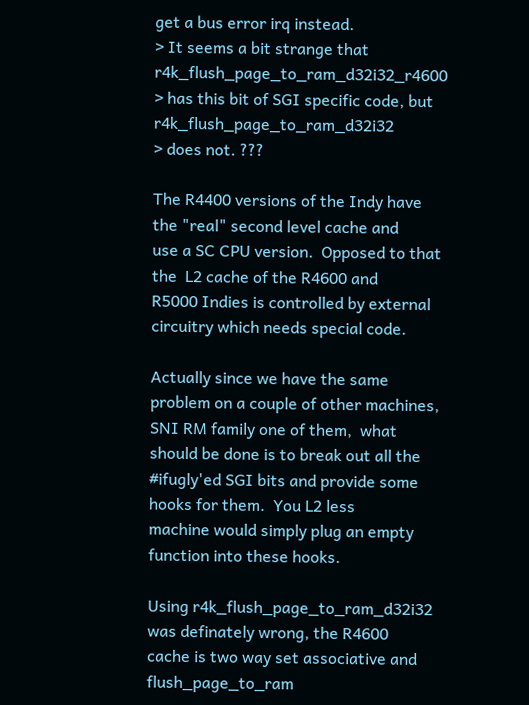get a bus error irq instead.
> It seems a bit strange that r4k_flush_page_to_ram_d32i32_r4600
> has this bit of SGI specific code, but r4k_flush_page_to_ram_d32i32
> does not. ???

The R4400 versions of the Indy have the "real" second level cache and
use a SC CPU version.  Opposed to that the  L2 cache of the R4600 and
R5000 Indies is controlled by external circuitry which needs special code.

Actually since we have the same problem on a couple of other machines,
SNI RM family one of them,  what should be done is to break out all the
#ifugly'ed SGI bits and provide some hooks for them.  You L2 less
machine would simply plug an empty function into these hooks.

Using r4k_flush_page_to_ram_d32i32 was definately wrong, the R4600
cache is two way set associative and flush_page_to_ram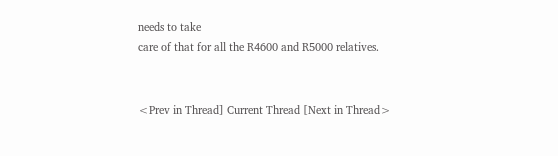needs to take
care of that for all the R4600 and R5000 relatives.


<Prev in Thread] Current Thread [Next in Thread>